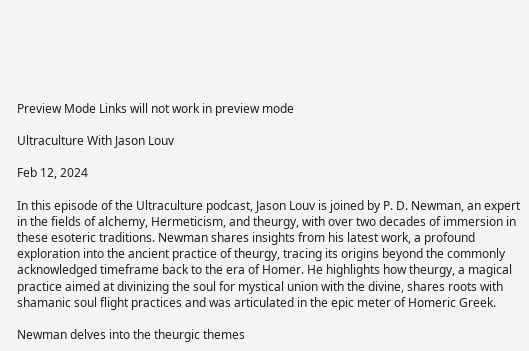Preview Mode Links will not work in preview mode

Ultraculture With Jason Louv

Feb 12, 2024

In this episode of the Ultraculture podcast, Jason Louv is joined by P. D. Newman, an expert in the fields of alchemy, Hermeticism, and theurgy, with over two decades of immersion in these esoteric traditions. Newman shares insights from his latest work, a profound exploration into the ancient practice of theurgy, tracing its origins beyond the commonly acknowledged timeframe back to the era of Homer. He highlights how theurgy, a magical practice aimed at divinizing the soul for mystical union with the divine, shares roots with shamanic soul flight practices and was articulated in the epic meter of Homeric Greek.

Newman delves into the theurgic themes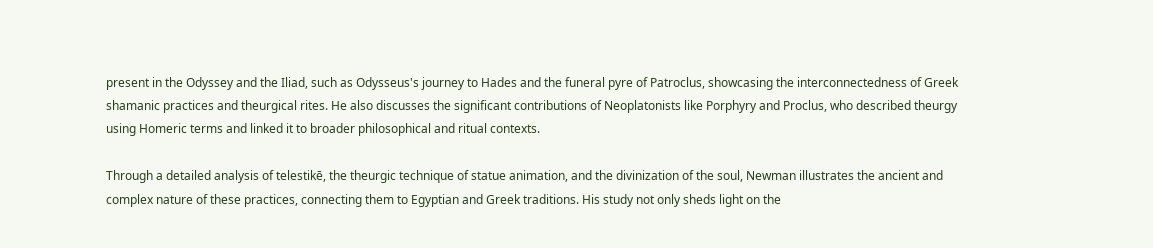present in the Odyssey and the Iliad, such as Odysseus's journey to Hades and the funeral pyre of Patroclus, showcasing the interconnectedness of Greek shamanic practices and theurgical rites. He also discusses the significant contributions of Neoplatonists like Porphyry and Proclus, who described theurgy using Homeric terms and linked it to broader philosophical and ritual contexts.

Through a detailed analysis of telestikē, the theurgic technique of statue animation, and the divinization of the soul, Newman illustrates the ancient and complex nature of these practices, connecting them to Egyptian and Greek traditions. His study not only sheds light on the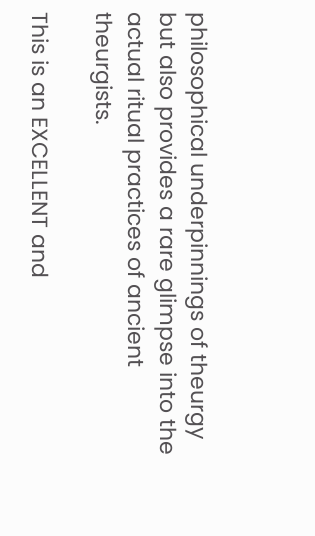philosophical underpinnings of theurgy but also provides a rare glimpse into the actual ritual practices of ancient theurgists.

This is an EXCELLENT and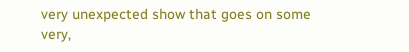very unexpected show that goes on some very,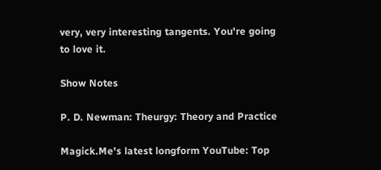very, very interesting tangents. You're going to love it.

Show Notes

P. D. Newman: Theurgy: Theory and Practice

Magick.Me's latest longform YouTube: Top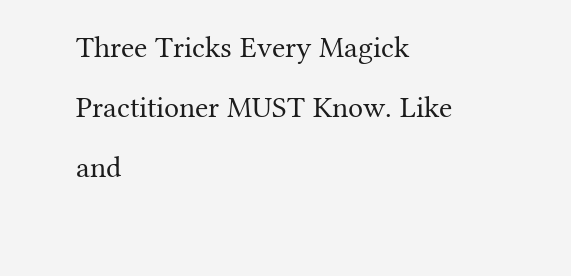Three Tricks Every Magick Practitioner MUST Know. Like and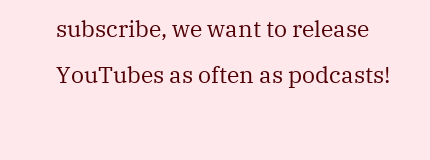subscribe, we want to release YouTubes as often as podcasts!